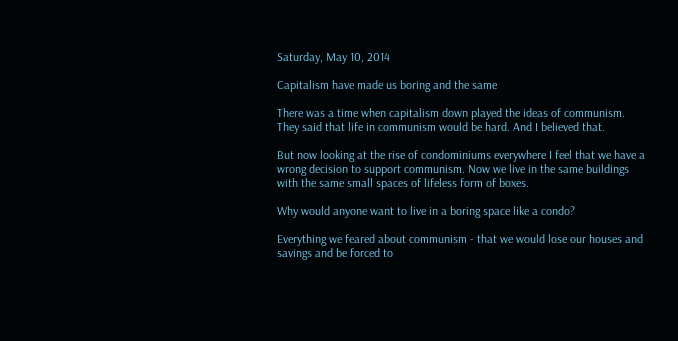Saturday, May 10, 2014

Capitalism have made us boring and the same

There was a time when capitalism down played the ideas of communism. They said that life in communism would be hard. And I believed that.

But now looking at the rise of condominiums everywhere I feel that we have a wrong decision to support communism. Now we live in the same buildings with the same small spaces of lifeless form of boxes.

Why would anyone want to live in a boring space like a condo?

Everything we feared about communism - that we would lose our houses and savings and be forced to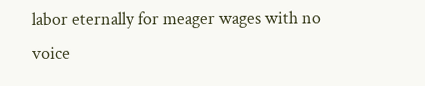labor eternally for meager wages with no voice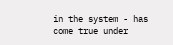in the system - has come true under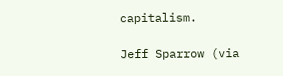capitalism.

Jeff Sparrow (via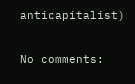anticapitalist)

No comments: